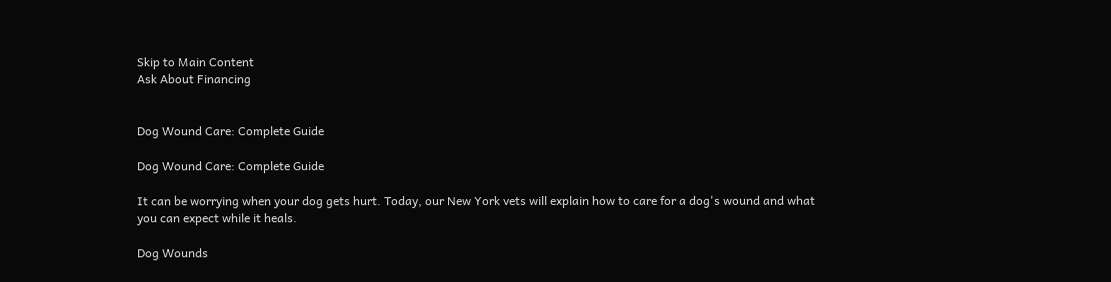Skip to Main Content
Ask About Financing


Dog Wound Care: Complete Guide

Dog Wound Care: Complete Guide

It can be worrying when your dog gets hurt. Today, our New York vets will explain how to care for a dog's wound and what you can expect while it heals.

Dog Wounds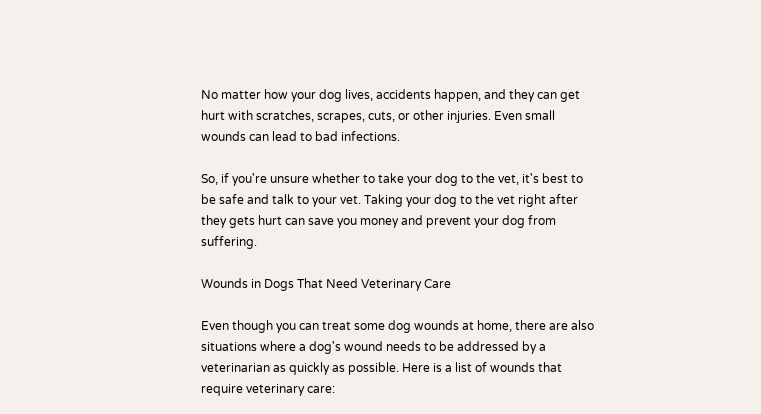No matter how your dog lives, accidents happen, and they can get hurt with scratches, scrapes, cuts, or other injuries. Even small wounds can lead to bad infections.

So, if you're unsure whether to take your dog to the vet, it's best to be safe and talk to your vet. Taking your dog to the vet right after they gets hurt can save you money and prevent your dog from suffering.

Wounds in Dogs That Need Veterinary Care

Even though you can treat some dog wounds at home, there are also situations where a dog's wound needs to be addressed by a veterinarian as quickly as possible. Here is a list of wounds that require veterinary care: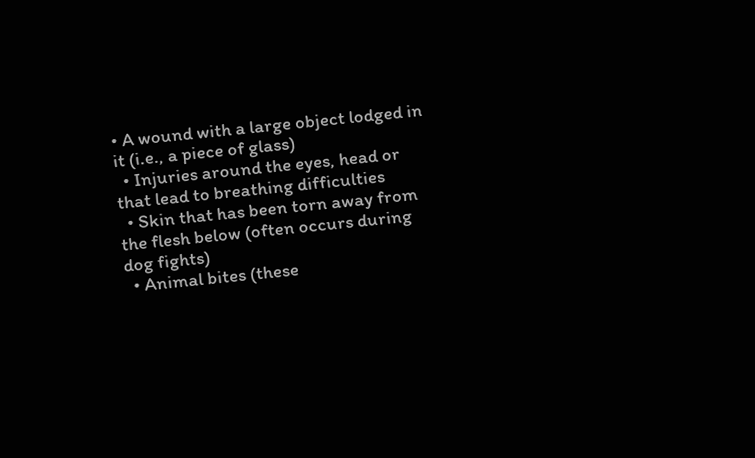• A wound with a large object lodged in it (i.e., a piece of glass)
  • Injuries around the eyes, head or that lead to breathing difficulties
  • Skin that has been torn away from the flesh below (often occurs during dog fights)
  • Animal bites (these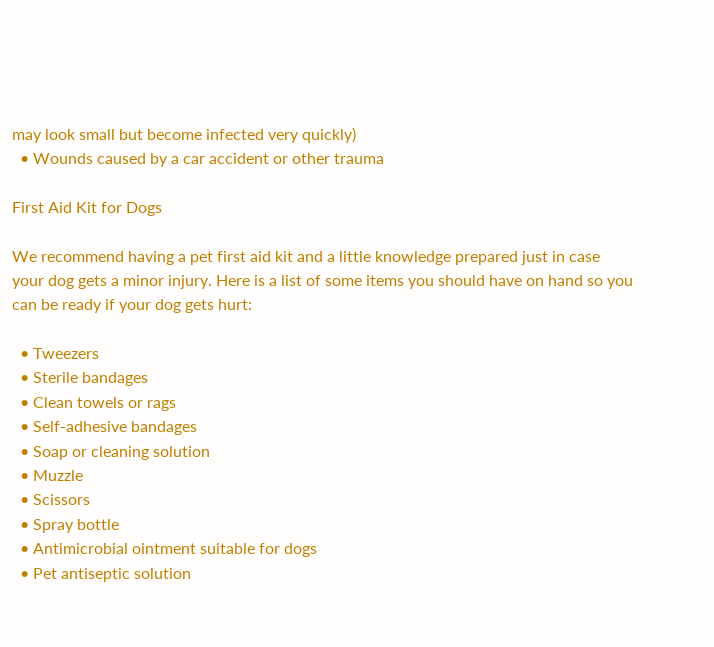may look small but become infected very quickly)
  • Wounds caused by a car accident or other trauma

First Aid Kit for Dogs

We recommend having a pet first aid kit and a little knowledge prepared just in case your dog gets a minor injury. Here is a list of some items you should have on hand so you can be ready if your dog gets hurt:

  • Tweezers
  • Sterile bandages
  • Clean towels or rags
  • Self-adhesive bandages
  • Soap or cleaning solution
  • Muzzle
  • Scissors
  • Spray bottle
  • Antimicrobial ointment suitable for dogs
  • Pet antiseptic solution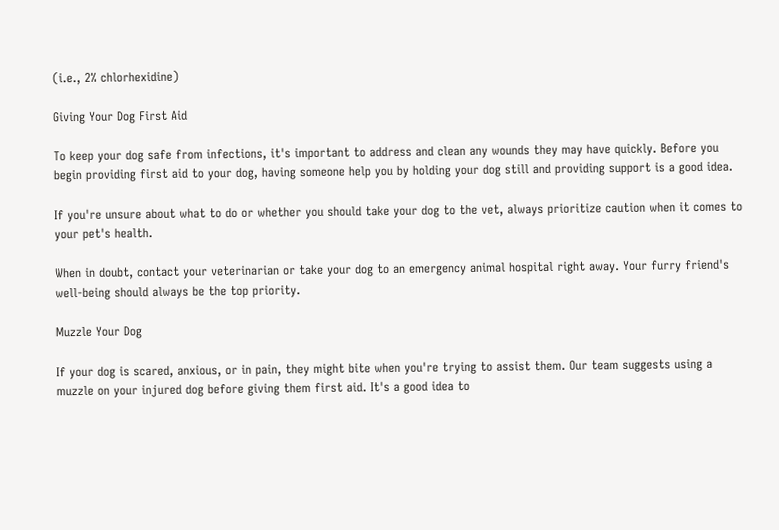(i.e., 2% chlorhexidine)

Giving Your Dog First Aid

To keep your dog safe from infections, it's important to address and clean any wounds they may have quickly. Before you begin providing first aid to your dog, having someone help you by holding your dog still and providing support is a good idea.

If you're unsure about what to do or whether you should take your dog to the vet, always prioritize caution when it comes to your pet's health.

When in doubt, contact your veterinarian or take your dog to an emergency animal hospital right away. Your furry friend's well-being should always be the top priority.

Muzzle Your Dog

If your dog is scared, anxious, or in pain, they might bite when you're trying to assist them. Our team suggests using a muzzle on your injured dog before giving them first aid. It's a good idea to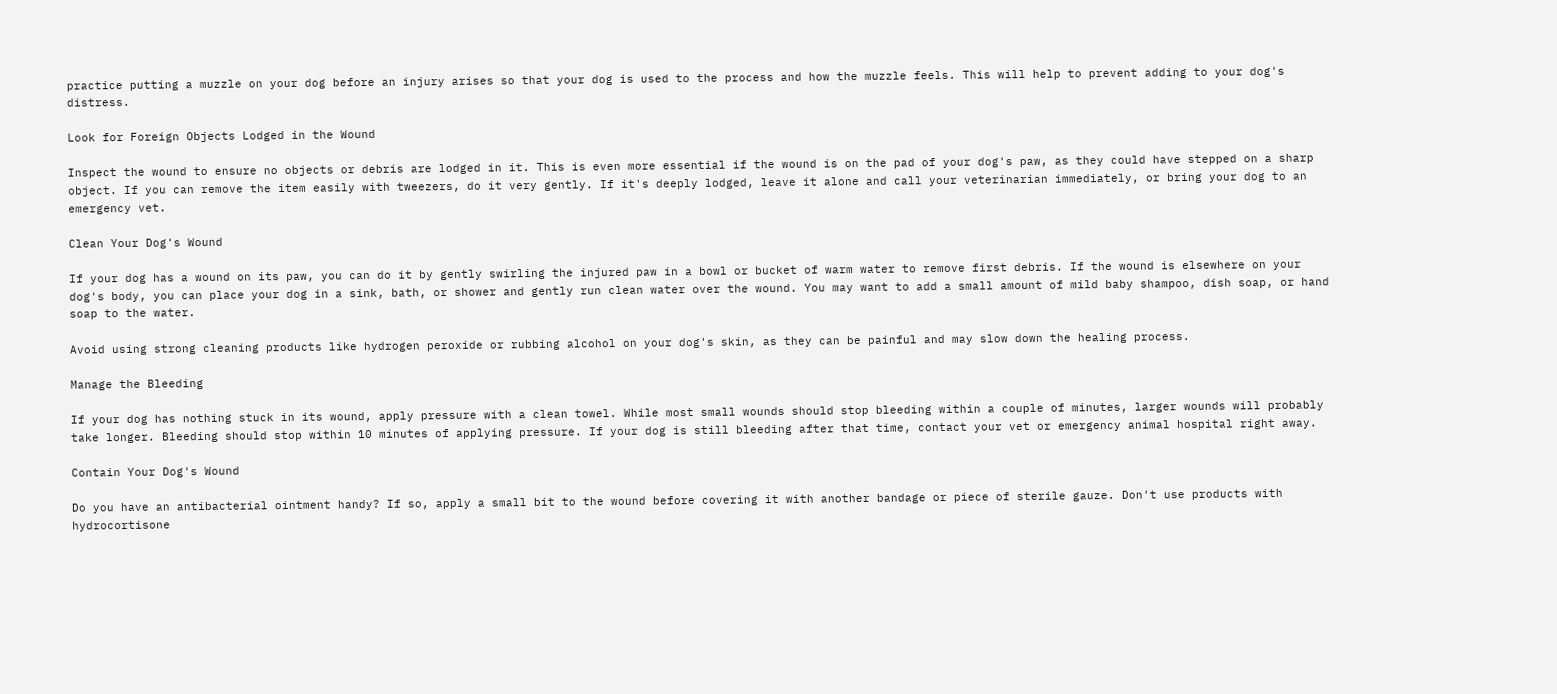practice putting a muzzle on your dog before an injury arises so that your dog is used to the process and how the muzzle feels. This will help to prevent adding to your dog's distress.

Look for Foreign Objects Lodged in the Wound

Inspect the wound to ensure no objects or debris are lodged in it. This is even more essential if the wound is on the pad of your dog's paw, as they could have stepped on a sharp object. If you can remove the item easily with tweezers, do it very gently. If it's deeply lodged, leave it alone and call your veterinarian immediately, or bring your dog to an emergency vet.

Clean Your Dog's Wound

If your dog has a wound on its paw, you can do it by gently swirling the injured paw in a bowl or bucket of warm water to remove first debris. If the wound is elsewhere on your dog's body, you can place your dog in a sink, bath, or shower and gently run clean water over the wound. You may want to add a small amount of mild baby shampoo, dish soap, or hand soap to the water.

Avoid using strong cleaning products like hydrogen peroxide or rubbing alcohol on your dog's skin, as they can be painful and may slow down the healing process.

Manage the Bleeding

If your dog has nothing stuck in its wound, apply pressure with a clean towel. While most small wounds should stop bleeding within a couple of minutes, larger wounds will probably take longer. Bleeding should stop within 10 minutes of applying pressure. If your dog is still bleeding after that time, contact your vet or emergency animal hospital right away.

Contain Your Dog's Wound

Do you have an antibacterial ointment handy? If so, apply a small bit to the wound before covering it with another bandage or piece of sterile gauze. Don't use products with hydrocortisone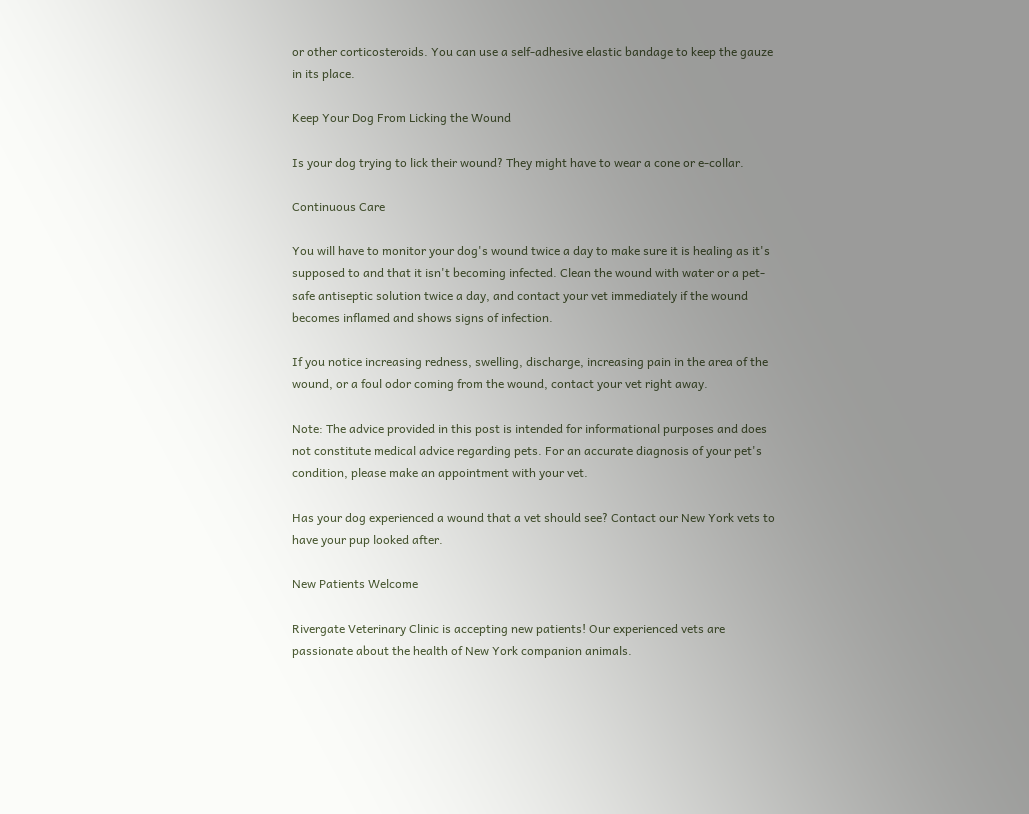or other corticosteroids. You can use a self-adhesive elastic bandage to keep the gauze in its place.

Keep Your Dog From Licking the Wound

Is your dog trying to lick their wound? They might have to wear a cone or e-collar.

Continuous Care

You will have to monitor your dog's wound twice a day to make sure it is healing as it's supposed to and that it isn't becoming infected. Clean the wound with water or a pet-safe antiseptic solution twice a day, and contact your vet immediately if the wound becomes inflamed and shows signs of infection.

If you notice increasing redness, swelling, discharge, increasing pain in the area of the wound, or a foul odor coming from the wound, contact your vet right away.

Note: The advice provided in this post is intended for informational purposes and does not constitute medical advice regarding pets. For an accurate diagnosis of your pet's condition, please make an appointment with your vet.

Has your dog experienced a wound that a vet should see? Contact our New York vets to have your pup looked after.

New Patients Welcome

Rivergate Veterinary Clinic is accepting new patients! Our experienced vets are passionate about the health of New York companion animals.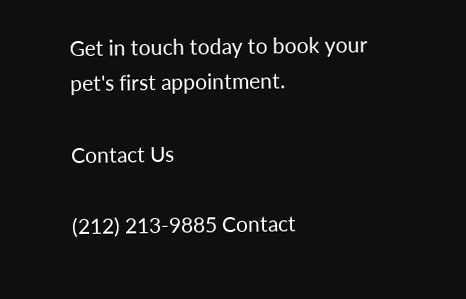Get in touch today to book your pet's first appointment.

Contact Us

(212) 213-9885 Contact